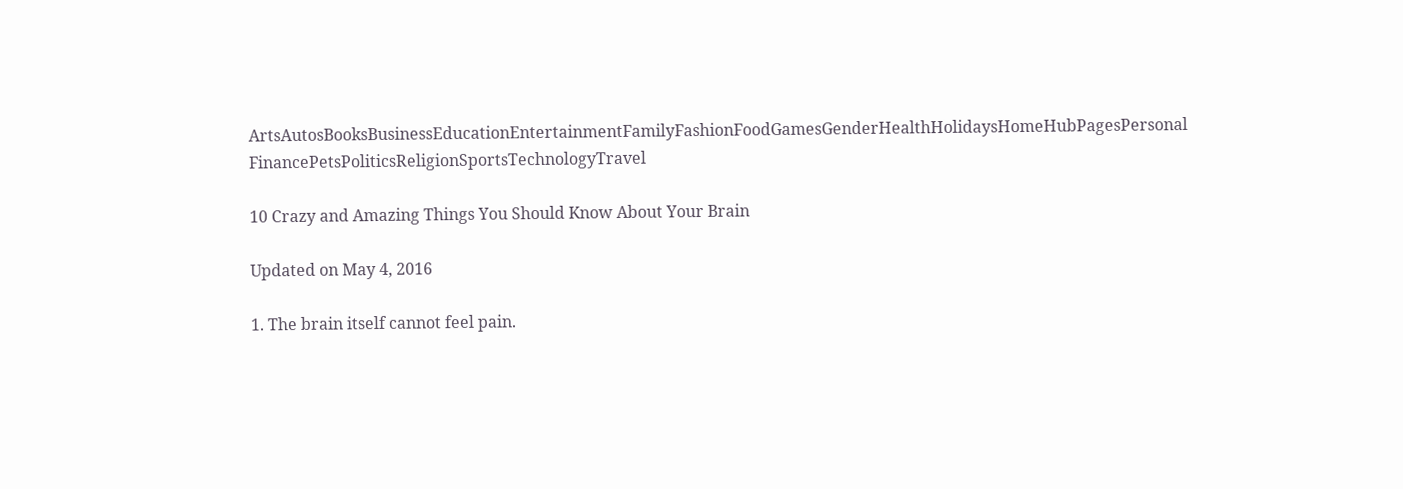ArtsAutosBooksBusinessEducationEntertainmentFamilyFashionFoodGamesGenderHealthHolidaysHomeHubPagesPersonal FinancePetsPoliticsReligionSportsTechnologyTravel

10 Crazy and Amazing Things You Should Know About Your Brain

Updated on May 4, 2016

1. The brain itself cannot feel pain.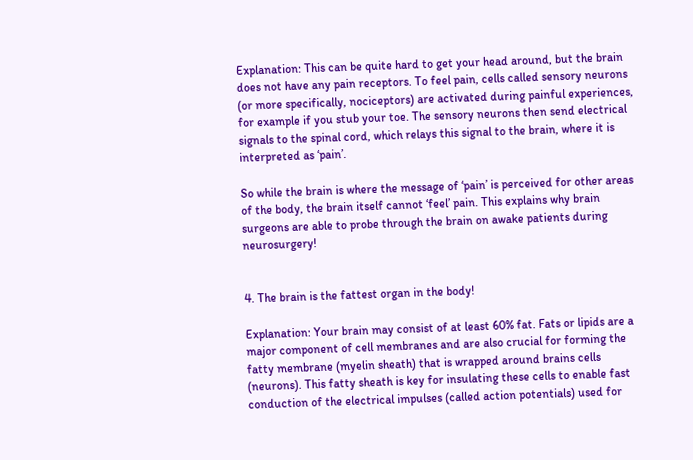Explanation: This can be quite hard to get your head around, but the brain does not have any pain receptors. To feel pain, cells called sensory neurons (or more specifically, nociceptors) are activated during painful experiences, for example if you stub your toe. The sensory neurons then send electrical signals to the spinal cord, which relays this signal to the brain, where it is interpreted as ‘pain’.

So while the brain is where the message of ‘pain’ is perceived for other areas of the body, the brain itself cannot ‘feel’ pain. This explains why brain surgeons are able to probe through the brain on awake patients during neurosurgery!


4. The brain is the fattest organ in the body!

Explanation: Your brain may consist of at least 60% fat. Fats or lipids are a major component of cell membranes and are also crucial for forming the fatty membrane (myelin sheath) that is wrapped around brains cells (neurons). This fatty sheath is key for insulating these cells to enable fast conduction of the electrical impulses (called action potentials) used for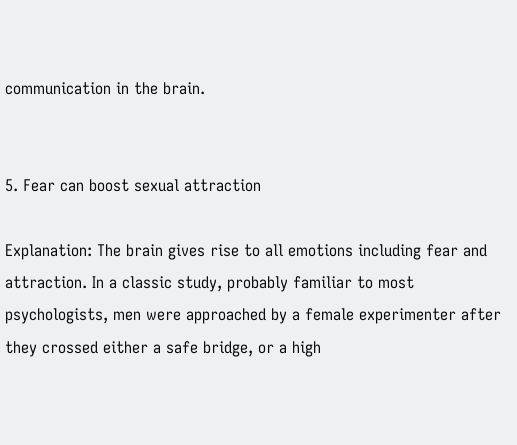communication in the brain.


5. Fear can boost sexual attraction

Explanation: The brain gives rise to all emotions including fear and attraction. In a classic study, probably familiar to most psychologists, men were approached by a female experimenter after they crossed either a safe bridge, or a high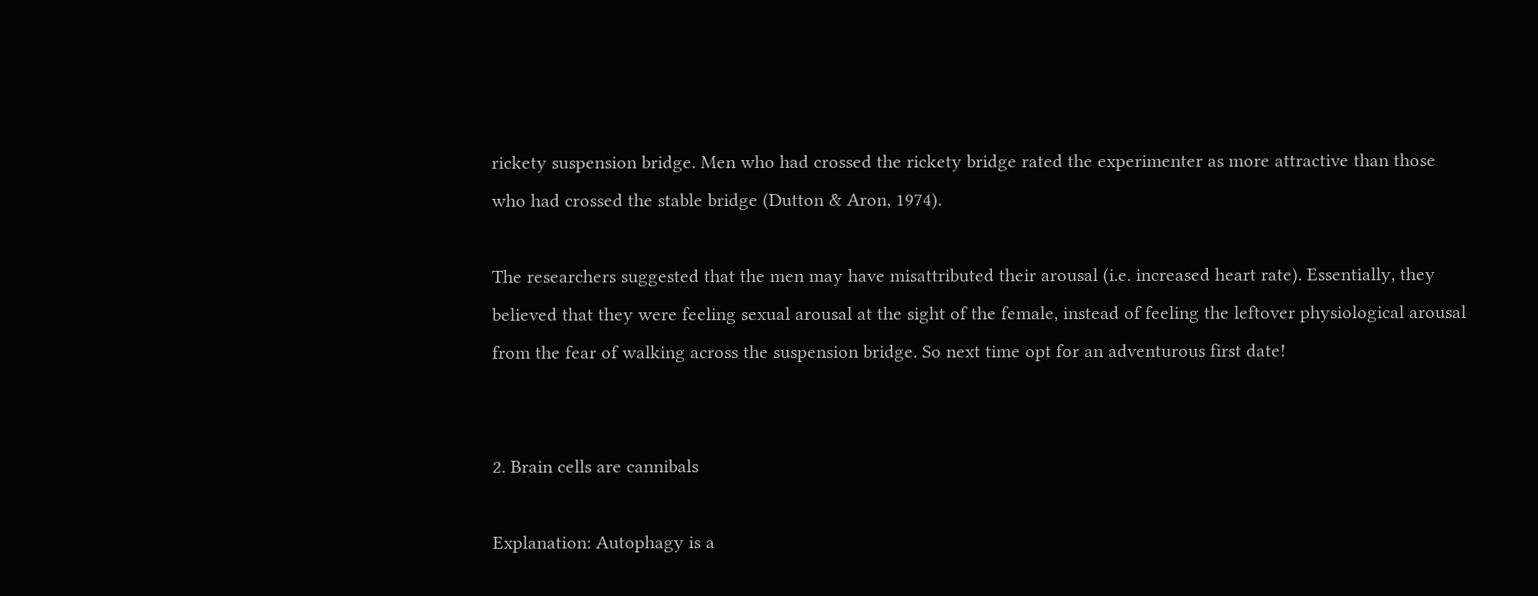rickety suspension bridge. Men who had crossed the rickety bridge rated the experimenter as more attractive than those who had crossed the stable bridge (Dutton & Aron, 1974).

The researchers suggested that the men may have misattributed their arousal (i.e. increased heart rate). Essentially, they believed that they were feeling sexual arousal at the sight of the female, instead of feeling the leftover physiological arousal from the fear of walking across the suspension bridge. So next time opt for an adventurous first date!


2. Brain cells are cannibals

Explanation: Autophagy is a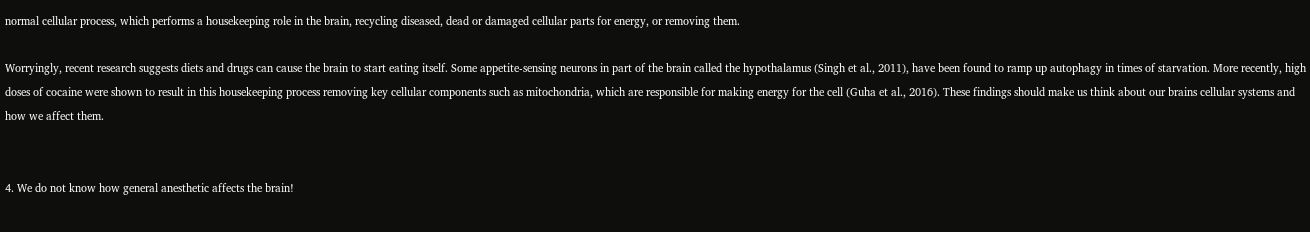normal cellular process, which performs a housekeeping role in the brain, recycling diseased, dead or damaged cellular parts for energy, or removing them.

Worryingly, recent research suggests diets and drugs can cause the brain to start eating itself. Some appetite-sensing neurons in part of the brain called the hypothalamus (Singh et al., 2011), have been found to ramp up autophagy in times of starvation. More recently, high doses of cocaine were shown to result in this housekeeping process removing key cellular components such as mitochondria, which are responsible for making energy for the cell (Guha et al., 2016). These findings should make us think about our brains cellular systems and how we affect them.


4. We do not know how general anesthetic affects the brain!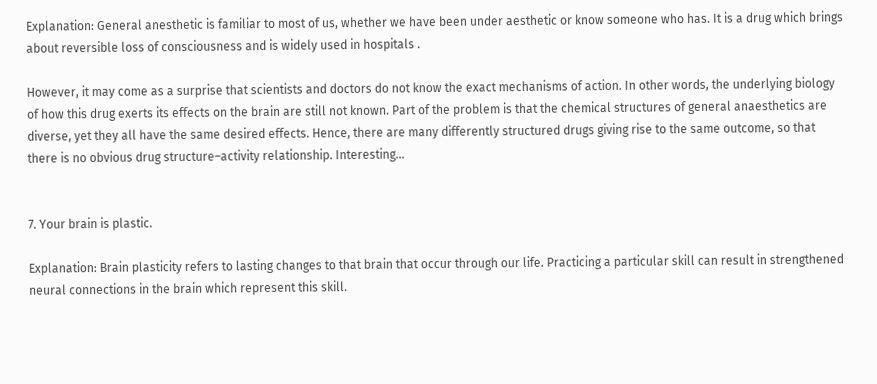Explanation: General anesthetic is familiar to most of us, whether we have been under aesthetic or know someone who has. It is a drug which brings about reversible loss of consciousness and is widely used in hospitals .

However, it may come as a surprise that scientists and doctors do not know the exact mechanisms of action. In other words, the underlying biology of how this drug exerts its effects on the brain are still not known. Part of the problem is that the chemical structures of general anaesthetics are diverse, yet they all have the same desired effects. Hence, there are many differently structured drugs giving rise to the same outcome, so that there is no obvious drug structure–activity relationship. Interesting...


7. Your brain is plastic.

Explanation: Brain plasticity refers to lasting changes to that brain that occur through our life. Practicing a particular skill can result in strengthened neural connections in the brain which represent this skill.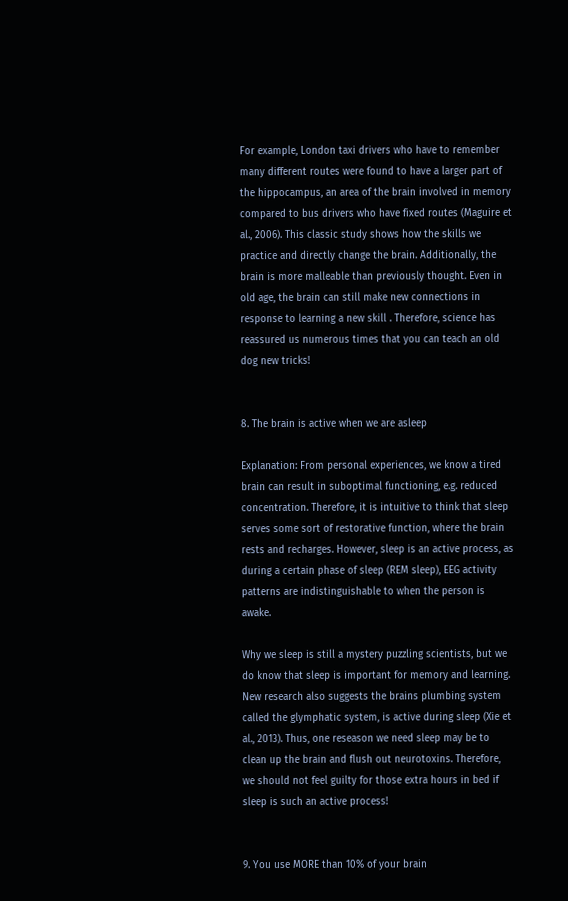For example, London taxi drivers who have to remember many different routes were found to have a larger part of the hippocampus, an area of the brain involved in memory compared to bus drivers who have fixed routes (Maguire et al., 2006). This classic study shows how the skills we practice and directly change the brain. Additionally, the brain is more malleable than previously thought. Even in old age, the brain can still make new connections in response to learning a new skill . Therefore, science has reassured us numerous times that you can teach an old dog new tricks!


8. The brain is active when we are asleep

Explanation: From personal experiences, we know a tired brain can result in suboptimal functioning, e.g. reduced concentration. Therefore, it is intuitive to think that sleep serves some sort of restorative function, where the brain rests and recharges. However, sleep is an active process, as during a certain phase of sleep (REM sleep), EEG activity patterns are indistinguishable to when the person is awake.

Why we sleep is still a mystery puzzling scientists, but we do know that sleep is important for memory and learning. New research also suggests the brains plumbing system called the glymphatic system, is active during sleep (Xie et al., 2013). Thus, one reseason we need sleep may be to clean up the brain and flush out neurotoxins. Therefore, we should not feel guilty for those extra hours in bed if sleep is such an active process!


9. You use MORE than 10% of your brain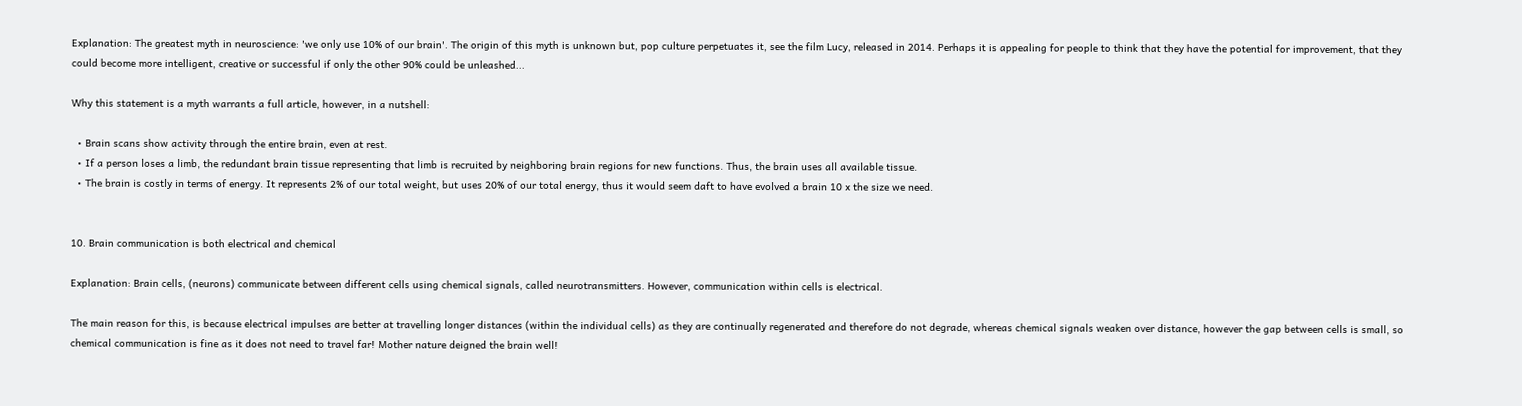Explanation: The greatest myth in neuroscience: 'we only use 10% of our brain'. The origin of this myth is unknown but, pop culture perpetuates it, see the film Lucy, released in 2014. Perhaps it is appealing for people to think that they have the potential for improvement, that they could become more intelligent, creative or successful if only the other 90% could be unleashed...

Why this statement is a myth warrants a full article, however, in a nutshell:

  • Brain scans show activity through the entire brain, even at rest.
  • If a person loses a limb, the redundant brain tissue representing that limb is recruited by neighboring brain regions for new functions. Thus, the brain uses all available tissue.
  • The brain is costly in terms of energy. It represents 2% of our total weight, but uses 20% of our total energy, thus it would seem daft to have evolved a brain 10 x the size we need.


10. Brain communication is both electrical and chemical

Explanation: Brain cells, (neurons) communicate between different cells using chemical signals, called neurotransmitters. However, communication within cells is electrical.

The main reason for this, is because electrical impulses are better at travelling longer distances (within the individual cells) as they are continually regenerated and therefore do not degrade, whereas chemical signals weaken over distance, however the gap between cells is small, so chemical communication is fine as it does not need to travel far! Mother nature deigned the brain well!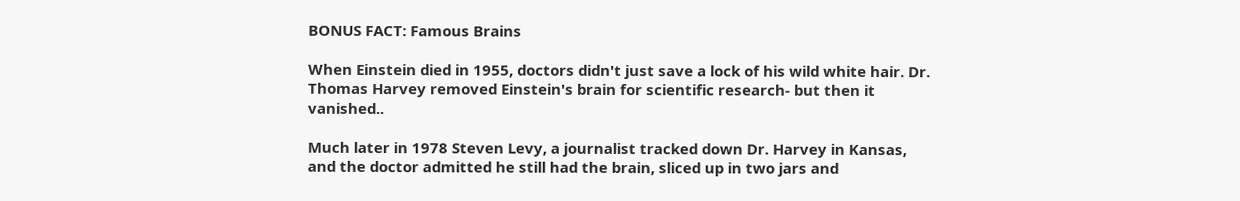BONUS FACT: Famous Brains

When Einstein died in 1955, doctors didn't just save a lock of his wild white hair. Dr. Thomas Harvey removed Einstein's brain for scientific research- but then it vanished..

Much later in 1978 Steven Levy, a journalist tracked down Dr. Harvey in Kansas, and the doctor admitted he still had the brain, sliced up in two jars and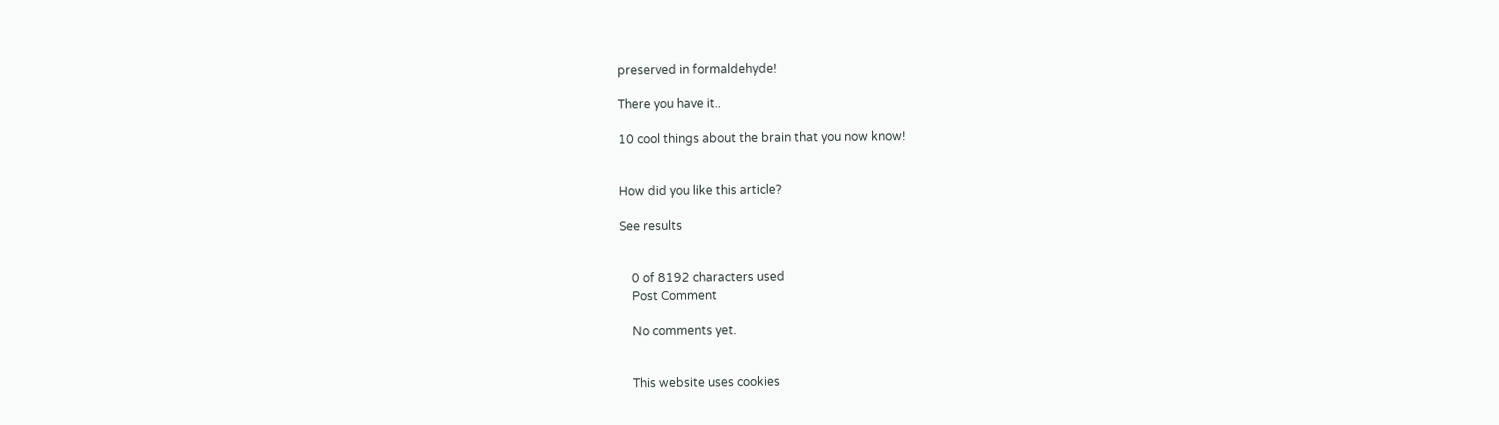preserved in formaldehyde!

There you have it..

10 cool things about the brain that you now know!


How did you like this article?

See results


    0 of 8192 characters used
    Post Comment

    No comments yet.


    This website uses cookies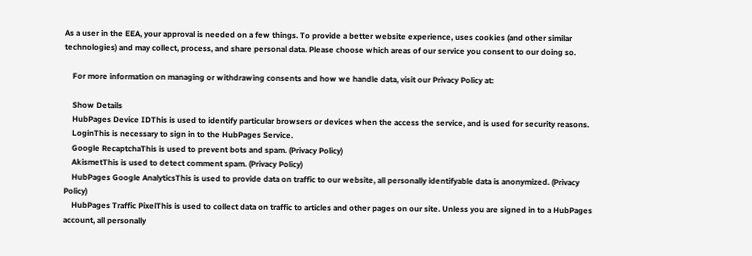As a user in the EEA, your approval is needed on a few things. To provide a better website experience, uses cookies (and other similar technologies) and may collect, process, and share personal data. Please choose which areas of our service you consent to our doing so.

    For more information on managing or withdrawing consents and how we handle data, visit our Privacy Policy at:

    Show Details
    HubPages Device IDThis is used to identify particular browsers or devices when the access the service, and is used for security reasons.
    LoginThis is necessary to sign in to the HubPages Service.
    Google RecaptchaThis is used to prevent bots and spam. (Privacy Policy)
    AkismetThis is used to detect comment spam. (Privacy Policy)
    HubPages Google AnalyticsThis is used to provide data on traffic to our website, all personally identifyable data is anonymized. (Privacy Policy)
    HubPages Traffic PixelThis is used to collect data on traffic to articles and other pages on our site. Unless you are signed in to a HubPages account, all personally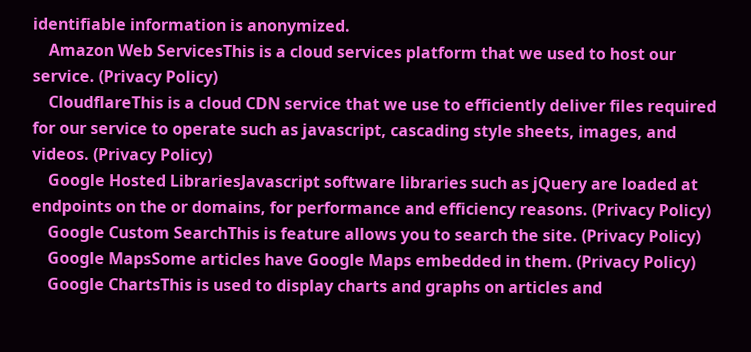identifiable information is anonymized.
    Amazon Web ServicesThis is a cloud services platform that we used to host our service. (Privacy Policy)
    CloudflareThis is a cloud CDN service that we use to efficiently deliver files required for our service to operate such as javascript, cascading style sheets, images, and videos. (Privacy Policy)
    Google Hosted LibrariesJavascript software libraries such as jQuery are loaded at endpoints on the or domains, for performance and efficiency reasons. (Privacy Policy)
    Google Custom SearchThis is feature allows you to search the site. (Privacy Policy)
    Google MapsSome articles have Google Maps embedded in them. (Privacy Policy)
    Google ChartsThis is used to display charts and graphs on articles and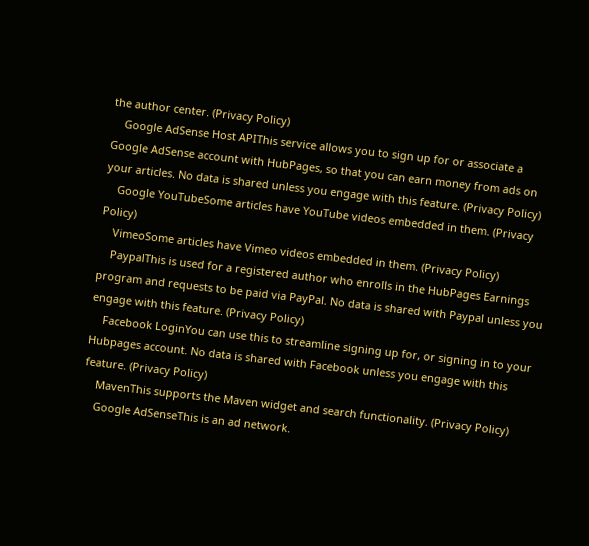the author center. (Privacy Policy)
    Google AdSense Host APIThis service allows you to sign up for or associate a Google AdSense account with HubPages, so that you can earn money from ads on your articles. No data is shared unless you engage with this feature. (Privacy Policy)
    Google YouTubeSome articles have YouTube videos embedded in them. (Privacy Policy)
    VimeoSome articles have Vimeo videos embedded in them. (Privacy Policy)
    PaypalThis is used for a registered author who enrolls in the HubPages Earnings program and requests to be paid via PayPal. No data is shared with Paypal unless you engage with this feature. (Privacy Policy)
    Facebook LoginYou can use this to streamline signing up for, or signing in to your Hubpages account. No data is shared with Facebook unless you engage with this feature. (Privacy Policy)
    MavenThis supports the Maven widget and search functionality. (Privacy Policy)
    Google AdSenseThis is an ad network.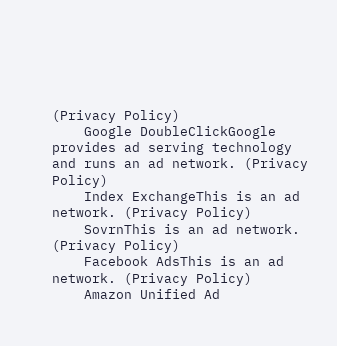(Privacy Policy)
    Google DoubleClickGoogle provides ad serving technology and runs an ad network. (Privacy Policy)
    Index ExchangeThis is an ad network. (Privacy Policy)
    SovrnThis is an ad network. (Privacy Policy)
    Facebook AdsThis is an ad network. (Privacy Policy)
    Amazon Unified Ad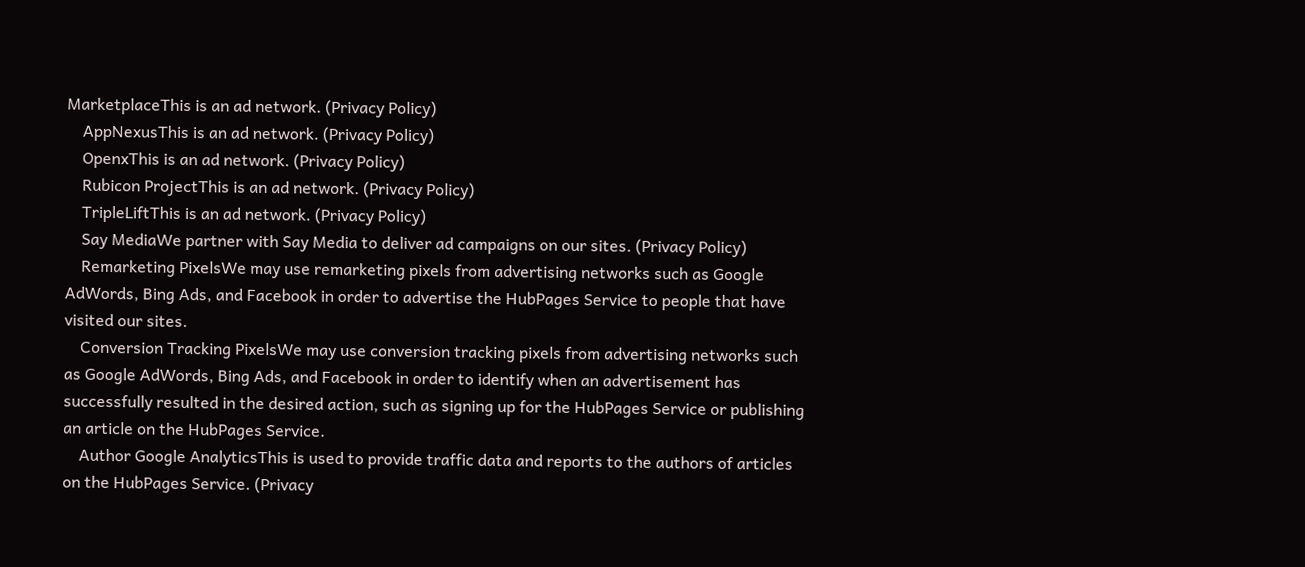MarketplaceThis is an ad network. (Privacy Policy)
    AppNexusThis is an ad network. (Privacy Policy)
    OpenxThis is an ad network. (Privacy Policy)
    Rubicon ProjectThis is an ad network. (Privacy Policy)
    TripleLiftThis is an ad network. (Privacy Policy)
    Say MediaWe partner with Say Media to deliver ad campaigns on our sites. (Privacy Policy)
    Remarketing PixelsWe may use remarketing pixels from advertising networks such as Google AdWords, Bing Ads, and Facebook in order to advertise the HubPages Service to people that have visited our sites.
    Conversion Tracking PixelsWe may use conversion tracking pixels from advertising networks such as Google AdWords, Bing Ads, and Facebook in order to identify when an advertisement has successfully resulted in the desired action, such as signing up for the HubPages Service or publishing an article on the HubPages Service.
    Author Google AnalyticsThis is used to provide traffic data and reports to the authors of articles on the HubPages Service. (Privacy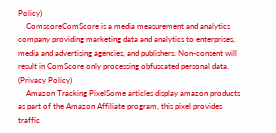Policy)
    ComscoreComScore is a media measurement and analytics company providing marketing data and analytics to enterprises, media and advertising agencies, and publishers. Non-consent will result in ComScore only processing obfuscated personal data. (Privacy Policy)
    Amazon Tracking PixelSome articles display amazon products as part of the Amazon Affiliate program, this pixel provides traffic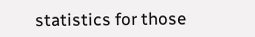statistics for those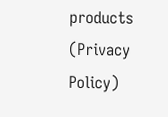products (Privacy Policy)